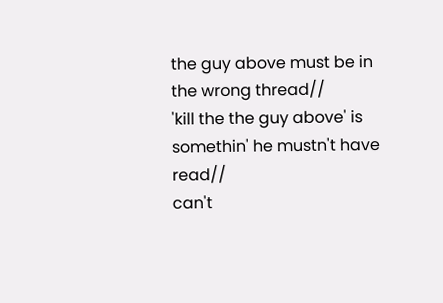the guy above must be in the wrong thread//
'kill the the guy above' is somethin' he mustn't have read//
can't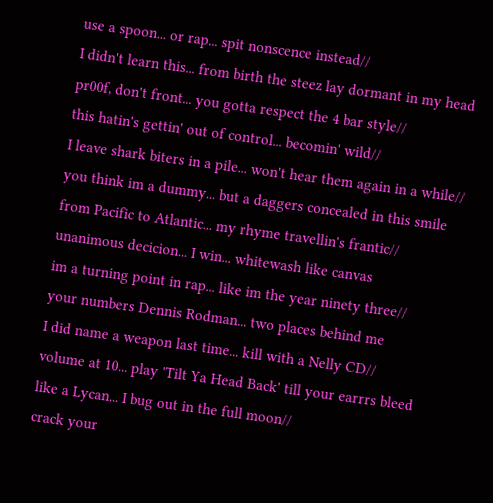use a spoon... or rap... spit nonscence instead//
I didn't learn this... from birth the steez lay dormant in my head
pr00f, don't front... you gotta respect the 4 bar style//
this hatin's gettin' out of control... becomin' wild//
I leave shark biters in a pile... won't hear them again in a while//
you think im a dummy... but a daggers concealed in this smile
from Pacific to Atlantic... my rhyme travellin's frantic//
unanimous decicion... I win... whitewash like canvas
im a turning point in rap... like im the year ninety three//
your numbers Dennis Rodman... two places behind me
I did name a weapon last time... kill with a Nelly CD//
volume at 10... play 'Tilt Ya Head Back' till your earrrs bleed
like a Lycan... I bug out in the full moon//
crack your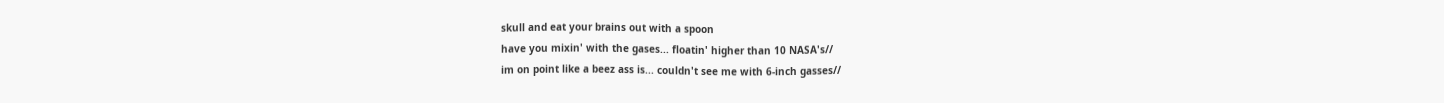skull and eat your brains out with a spoon
have you mixin' with the gases... floatin' higher than 10 NASA's//
im on point like a beez ass is... couldn't see me with 6-inch gasses//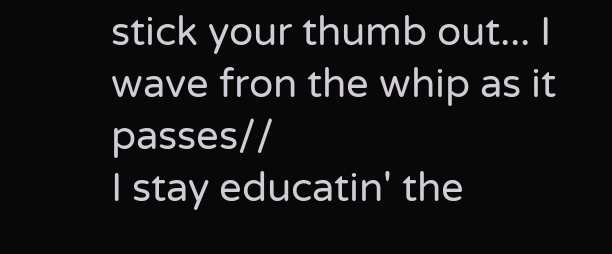stick your thumb out... I wave fron the whip as it passes//
I stay educatin' the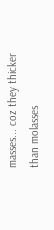masses... coz they thicker than molasses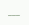___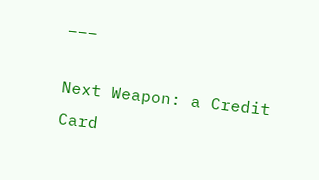___

Next Weapon: a Credit Card